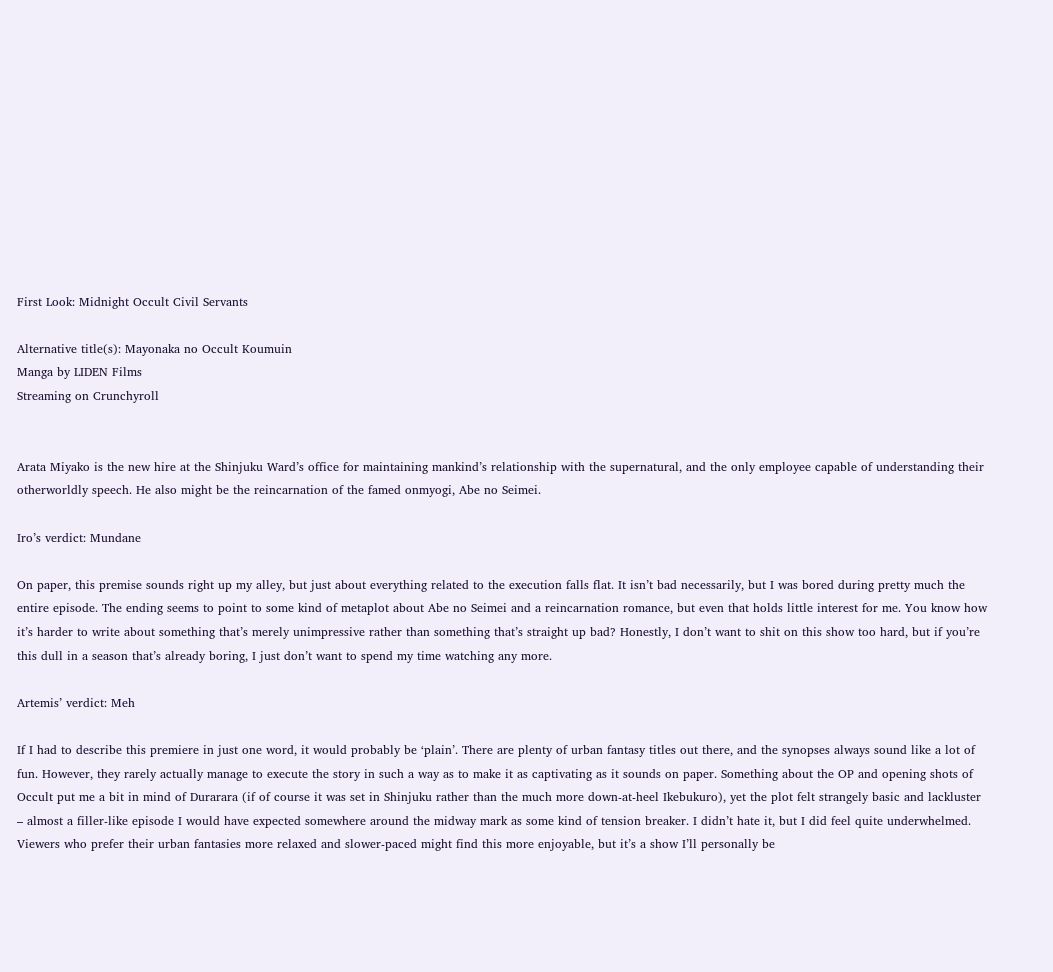First Look: Midnight Occult Civil Servants

Alternative title(s): Mayonaka no Occult Koumuin
Manga by LIDEN Films
Streaming on Crunchyroll


Arata Miyako is the new hire at the Shinjuku Ward’s office for maintaining mankind’s relationship with the supernatural, and the only employee capable of understanding their otherworldly speech. He also might be the reincarnation of the famed onmyogi, Abe no Seimei.

Iro’s verdict: Mundane

On paper, this premise sounds right up my alley, but just about everything related to the execution falls flat. It isn’t bad necessarily, but I was bored during pretty much the entire episode. The ending seems to point to some kind of metaplot about Abe no Seimei and a reincarnation romance, but even that holds little interest for me. You know how it’s harder to write about something that’s merely unimpressive rather than something that’s straight up bad? Honestly, I don’t want to shit on this show too hard, but if you’re this dull in a season that’s already boring, I just don’t want to spend my time watching any more.

Artemis’ verdict: Meh

If I had to describe this premiere in just one word, it would probably be ‘plain’. There are plenty of urban fantasy titles out there, and the synopses always sound like a lot of fun. However, they rarely actually manage to execute the story in such a way as to make it as captivating as it sounds on paper. Something about the OP and opening shots of Occult put me a bit in mind of Durarara (if of course it was set in Shinjuku rather than the much more down-at-heel Ikebukuro), yet the plot felt strangely basic and lackluster – almost a filler-like episode I would have expected somewhere around the midway mark as some kind of tension breaker. I didn’t hate it, but I did feel quite underwhelmed. Viewers who prefer their urban fantasies more relaxed and slower-paced might find this more enjoyable, but it’s a show I’ll personally be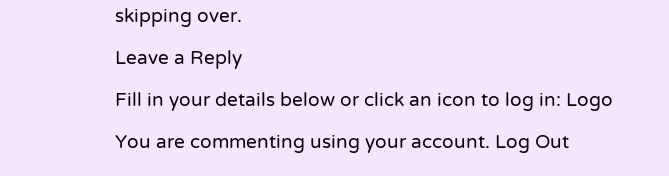skipping over.

Leave a Reply

Fill in your details below or click an icon to log in: Logo

You are commenting using your account. Log Out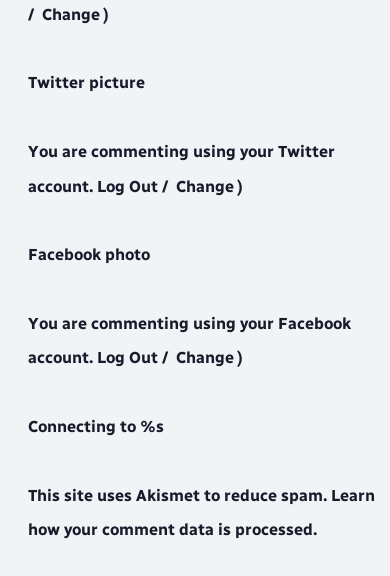/  Change )

Twitter picture

You are commenting using your Twitter account. Log Out /  Change )

Facebook photo

You are commenting using your Facebook account. Log Out /  Change )

Connecting to %s

This site uses Akismet to reduce spam. Learn how your comment data is processed.